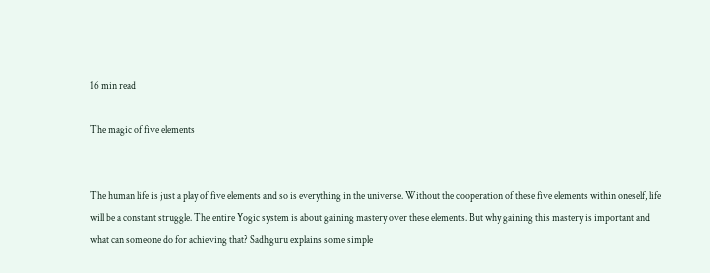16 min read

The magic of five elements


The human life is just a play of five elements and so is everything in the universe. Without the cooperation of these five elements within oneself, life will be a constant struggle. The entire Yogic system is about gaining mastery over these elements. But why gaining this mastery is important and what can someone do for achieving that? Sadhguru explains some simple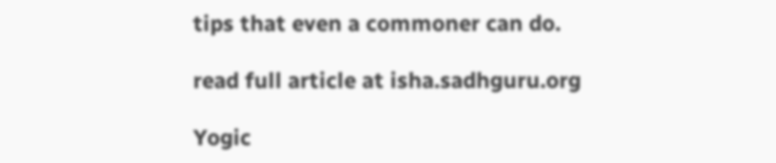tips that even a commoner can do.

read full article at isha.sadhguru.org

Yogic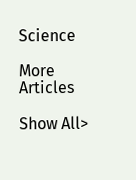Science

More Articles

Show All>